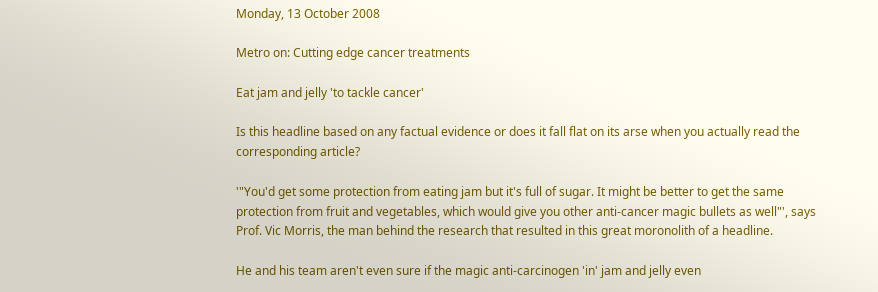Monday, 13 October 2008

Metro on: Cutting edge cancer treatments

Eat jam and jelly 'to tackle cancer'

Is this headline based on any factual evidence or does it fall flat on its arse when you actually read the corresponding article?

'"You'd get some protection from eating jam but it's full of sugar. It might be better to get the same protection from fruit and vegetables, which would give you other anti-cancer magic bullets as well"', says Prof. Vic Morris, the man behind the research that resulted in this great moronolith of a headline.

He and his team aren't even sure if the magic anti-carcinogen 'in' jam and jelly even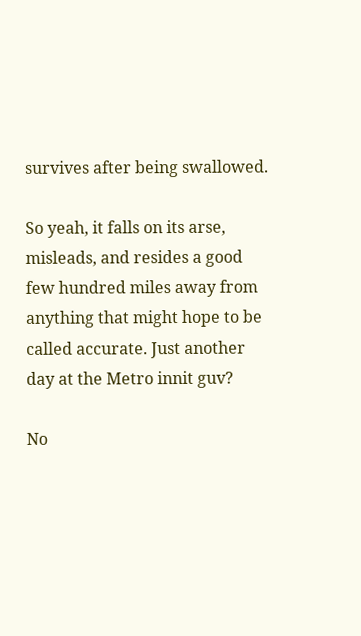survives after being swallowed.

So yeah, it falls on its arse, misleads, and resides a good few hundred miles away from anything that might hope to be called accurate. Just another day at the Metro innit guv?

No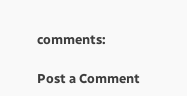comments:

Post a Comment